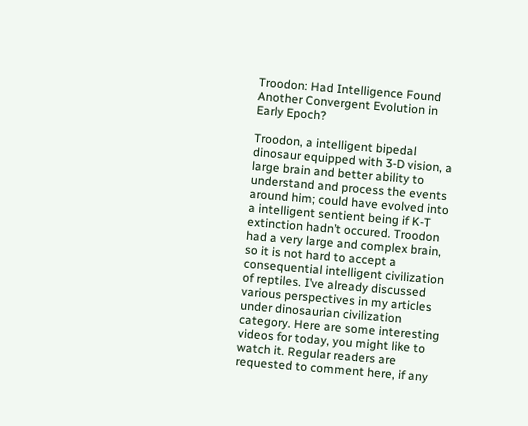Troodon: Had Intelligence Found Another Convergent Evolution in Early Epoch?

Troodon, a intelligent bipedal dinosaur equipped with 3-D vision, a large brain and better ability to understand and process the events around him; could have evolved into a intelligent sentient being if K-T extinction hadn’t occured. Troodon had a very large and complex brain, so it is not hard to accept a consequential intelligent civilization of reptiles. I’ve already discussed various perspectives in my articles under dinosaurian civilization category. Here are some interesting videos for today, you might like to watch it. Regular readers are requested to comment here, if any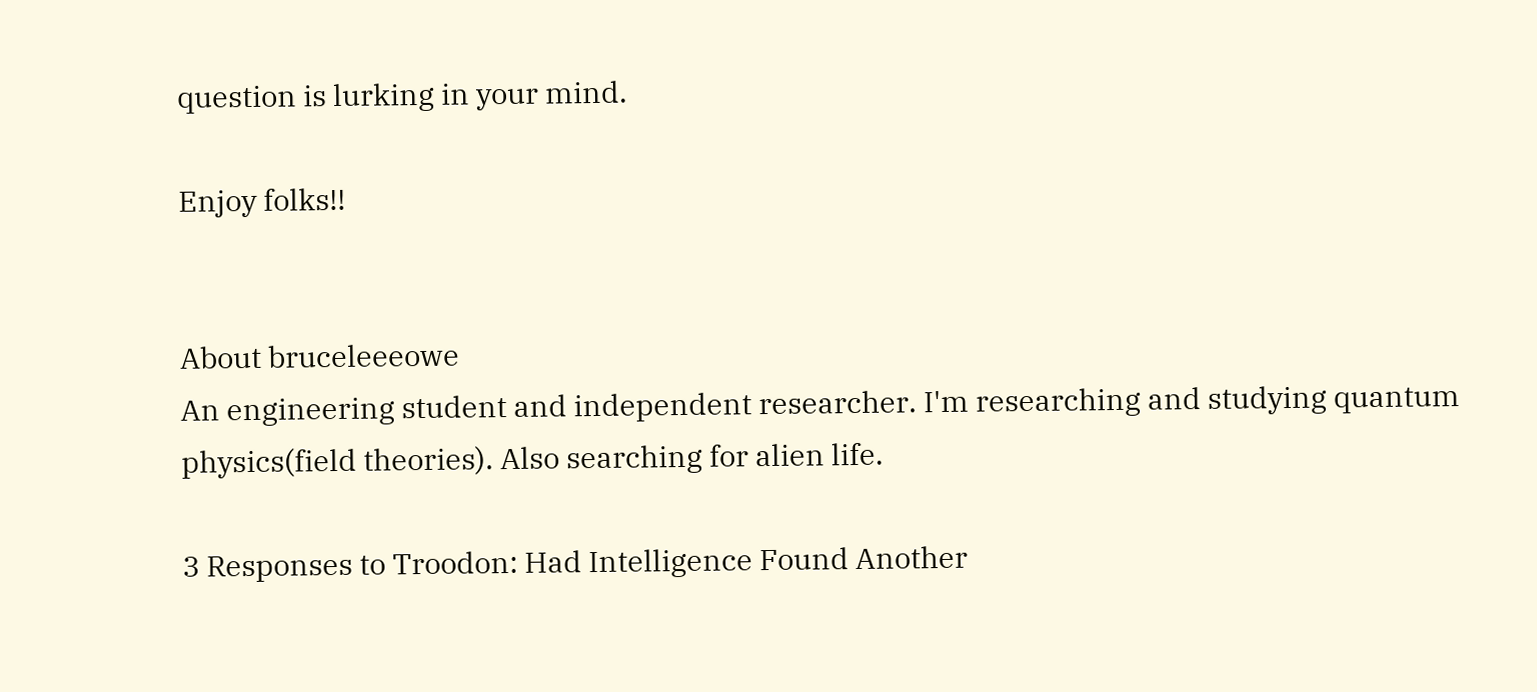question is lurking in your mind.

Enjoy folks!!


About bruceleeeowe
An engineering student and independent researcher. I'm researching and studying quantum physics(field theories). Also searching for alien life.

3 Responses to Troodon: Had Intelligence Found Another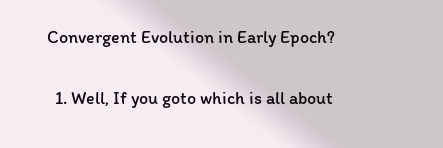Convergent Evolution in Early Epoch?

  1. Well, If you goto which is all about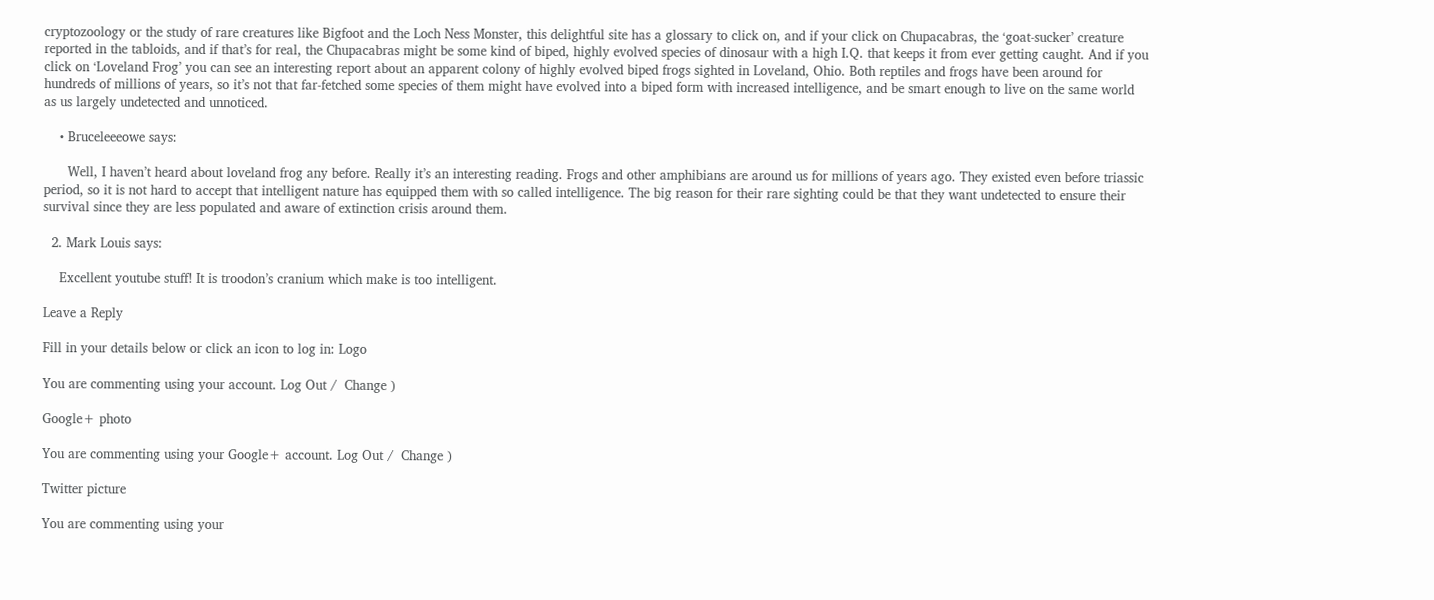cryptozoology or the study of rare creatures like Bigfoot and the Loch Ness Monster, this delightful site has a glossary to click on, and if your click on Chupacabras, the ‘goat-sucker’ creature reported in the tabloids, and if that’s for real, the Chupacabras might be some kind of biped, highly evolved species of dinosaur with a high I.Q. that keeps it from ever getting caught. And if you click on ‘Loveland Frog’ you can see an interesting report about an apparent colony of highly evolved biped frogs sighted in Loveland, Ohio. Both reptiles and frogs have been around for hundreds of millions of years, so it’s not that far-fetched some species of them might have evolved into a biped form with increased intelligence, and be smart enough to live on the same world as us largely undetected and unnoticed.

    • Bruceleeeowe says:

      Well, I haven’t heard about loveland frog any before. Really it’s an interesting reading. Frogs and other amphibians are around us for millions of years ago. They existed even before triassic period, so it is not hard to accept that intelligent nature has equipped them with so called intelligence. The big reason for their rare sighting could be that they want undetected to ensure their survival since they are less populated and aware of extinction crisis around them.

  2. Mark Louis says:

    Excellent youtube stuff! It is troodon’s cranium which make is too intelligent.

Leave a Reply

Fill in your details below or click an icon to log in: Logo

You are commenting using your account. Log Out /  Change )

Google+ photo

You are commenting using your Google+ account. Log Out /  Change )

Twitter picture

You are commenting using your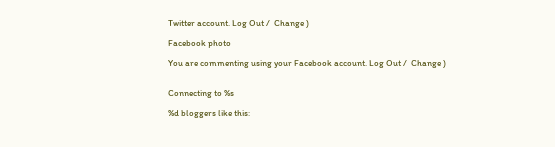Twitter account. Log Out /  Change )

Facebook photo

You are commenting using your Facebook account. Log Out /  Change )


Connecting to %s

%d bloggers like this: